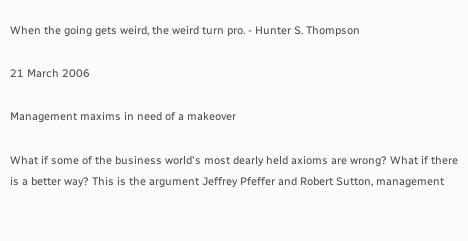When the going gets weird, the weird turn pro. - Hunter S. Thompson

21 March 2006

Management maxims in need of a makeover

What if some of the business world's most dearly held axioms are wrong? What if there is a better way? This is the argument Jeffrey Pfeffer and Robert Sutton, management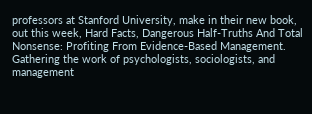professors at Stanford University, make in their new book, out this week, Hard Facts, Dangerous Half-Truths And Total Nonsense: Profiting From Evidence-Based Management. Gathering the work of psychologists, sociologists, and management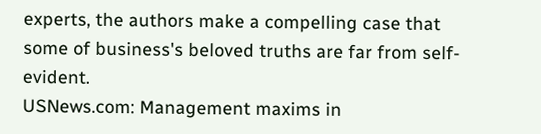experts, the authors make a compelling case that some of business's beloved truths are far from self-evident.
USNews.com: Management maxims in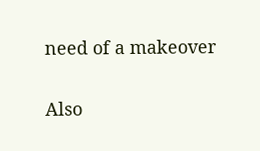need of a makeover

Also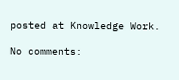posted at Knowledge Work.

No comments: